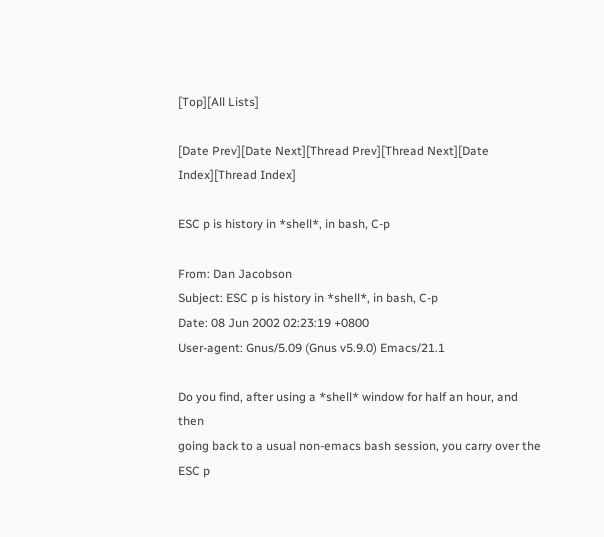[Top][All Lists]

[Date Prev][Date Next][Thread Prev][Thread Next][Date Index][Thread Index]

ESC p is history in *shell*, in bash, C-p

From: Dan Jacobson
Subject: ESC p is history in *shell*, in bash, C-p
Date: 08 Jun 2002 02:23:19 +0800
User-agent: Gnus/5.09 (Gnus v5.9.0) Emacs/21.1

Do you find, after using a *shell* window for half an hour, and then
going back to a usual non-emacs bash session, you carry over the ESC p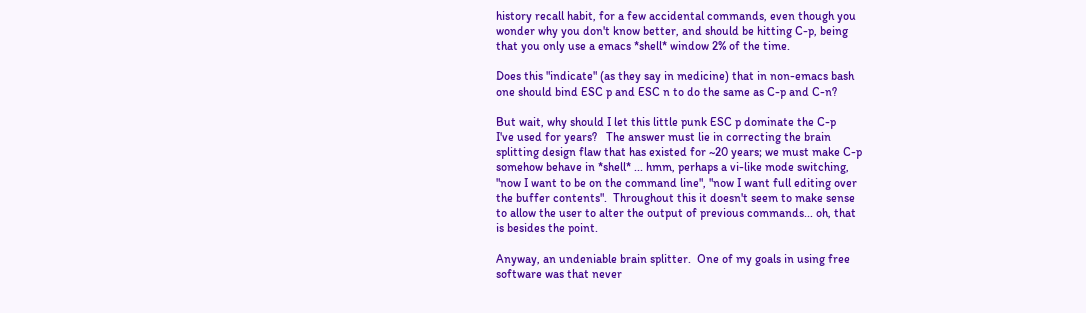history recall habit, for a few accidental commands, even though you
wonder why you don't know better, and should be hitting C-p, being
that you only use a emacs *shell* window 2% of the time.

Does this "indicate" (as they say in medicine) that in non-emacs bash
one should bind ESC p and ESC n to do the same as C-p and C-n?

But wait, why should I let this little punk ESC p dominate the C-p
I've used for years?   The answer must lie in correcting the brain
splitting design flaw that has existed for ~20 years; we must make C-p
somehow behave in *shell* ... hmm, perhaps a vi-like mode switching,
"now I want to be on the command line", "now I want full editing over
the buffer contents".  Throughout this it doesn't seem to make sense
to allow the user to alter the output of previous commands... oh, that
is besides the point.

Anyway, an undeniable brain splitter.  One of my goals in using free
software was that never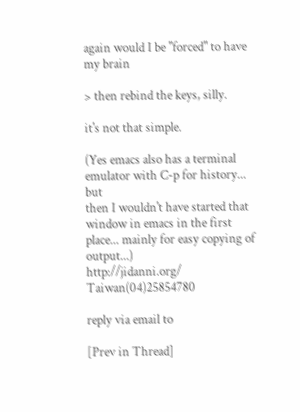again would I be "forced" to have my brain

> then rebind the keys, silly.

it's not that simple.

(Yes emacs also has a terminal emulator with C-p for history... but
then I wouldn't have started that window in emacs in the first
place... mainly for easy copying of output...)
http://jidanni.org/ Taiwan(04)25854780

reply via email to

[Prev in Thread]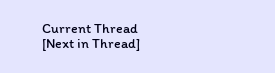Current Thread [Next in Thread]